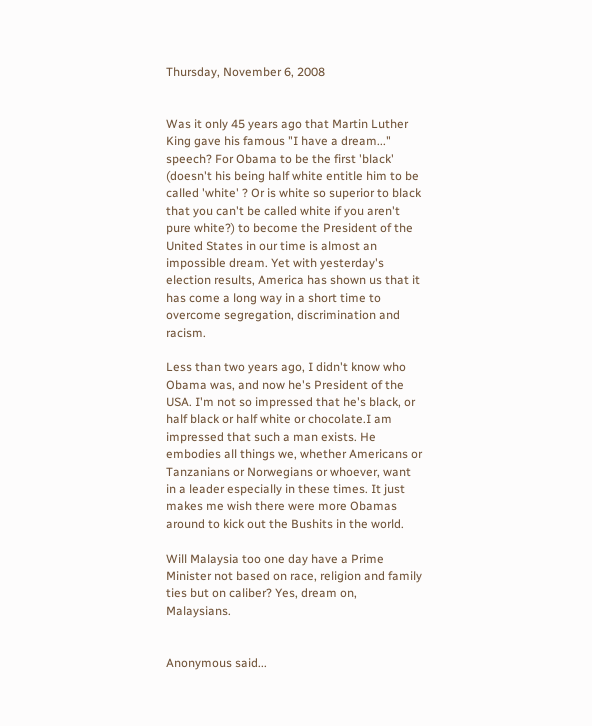Thursday, November 6, 2008


Was it only 45 years ago that Martin Luther King gave his famous "I have a dream..." speech? For Obama to be the first 'black' (doesn't his being half white entitle him to be called 'white' ? Or is white so superior to black that you can't be called white if you aren't pure white?) to become the President of the United States in our time is almost an impossible dream. Yet with yesterday's election results, America has shown us that it has come a long way in a short time to overcome segregation, discrimination and racism.

Less than two years ago, I didn't know who Obama was, and now he's President of the USA. I'm not so impressed that he's black, or half black or half white or chocolate.I am impressed that such a man exists. He embodies all things we, whether Americans or Tanzanians or Norwegians or whoever, want in a leader especially in these times. It just makes me wish there were more Obamas around to kick out the Bushits in the world.

Will Malaysia too one day have a Prime Minister not based on race, religion and family ties but on caliber? Yes, dream on, Malaysians.


Anonymous said...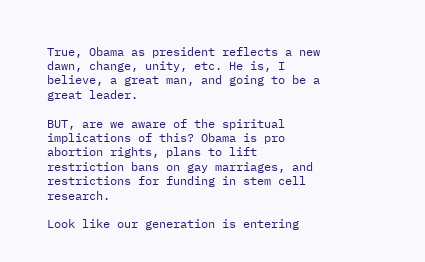True, Obama as president reflects a new dawn, change, unity, etc. He is, I believe, a great man, and going to be a great leader.

BUT, are we aware of the spiritual implications of this? Obama is pro abortion rights, plans to lift restriction bans on gay marriages, and restrictions for funding in stem cell research.

Look like our generation is entering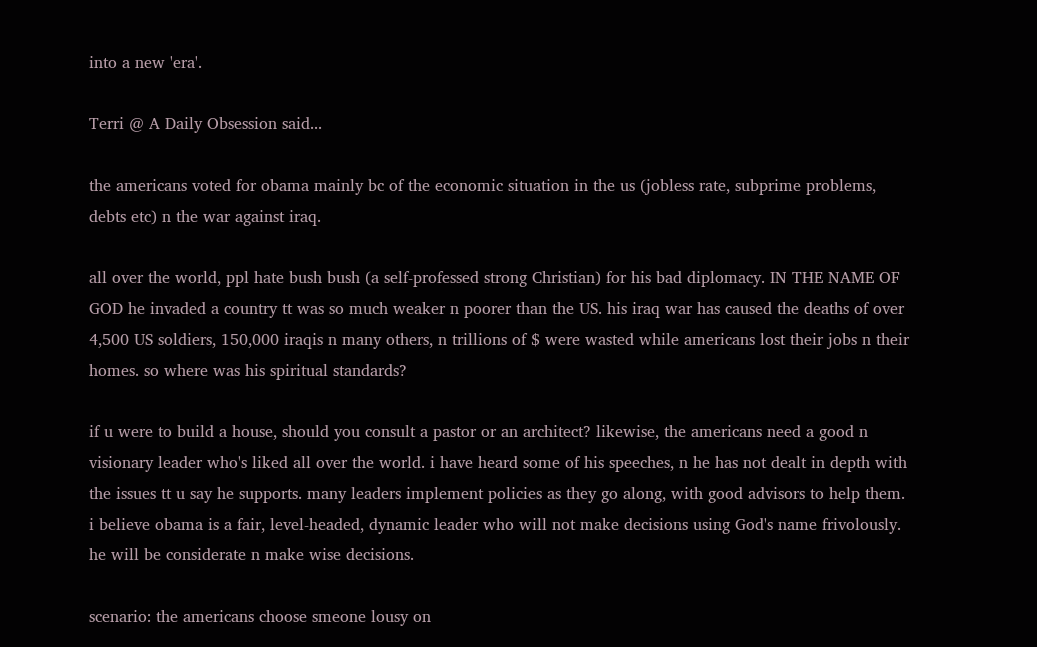into a new 'era'.

Terri @ A Daily Obsession said...

the americans voted for obama mainly bc of the economic situation in the us (jobless rate, subprime problems, debts etc) n the war against iraq.

all over the world, ppl hate bush bush (a self-professed strong Christian) for his bad diplomacy. IN THE NAME OF GOD he invaded a country tt was so much weaker n poorer than the US. his iraq war has caused the deaths of over 4,500 US soldiers, 150,000 iraqis n many others, n trillions of $ were wasted while americans lost their jobs n their homes. so where was his spiritual standards?

if u were to build a house, should you consult a pastor or an architect? likewise, the americans need a good n visionary leader who's liked all over the world. i have heard some of his speeches, n he has not dealt in depth with the issues tt u say he supports. many leaders implement policies as they go along, with good advisors to help them. i believe obama is a fair, level-headed, dynamic leader who will not make decisions using God's name frivolously. he will be considerate n make wise decisions.

scenario: the americans choose smeone lousy on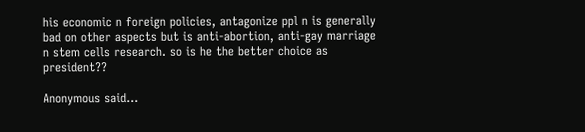his economic n foreign policies, antagonize ppl n is generally bad on other aspects but is anti-abortion, anti-gay marriage n stem cells research. so is he the better choice as president??

Anonymous said...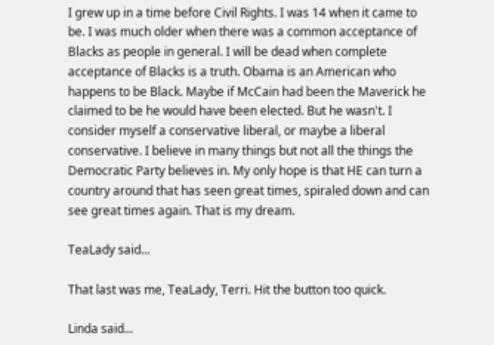I grew up in a time before Civil Rights. I was 14 when it came to be. I was much older when there was a common acceptance of Blacks as people in general. I will be dead when complete acceptance of Blacks is a truth. Obama is an American who happens to be Black. Maybe if McCain had been the Maverick he claimed to be he would have been elected. But he wasn't. I consider myself a conservative liberal, or maybe a liberal conservative. I believe in many things but not all the things the Democratic Party believes in. My only hope is that HE can turn a country around that has seen great times, spiraled down and can see great times again. That is my dream.

TeaLady said...

That last was me, TeaLady, Terri. Hit the button too quick.

Linda said...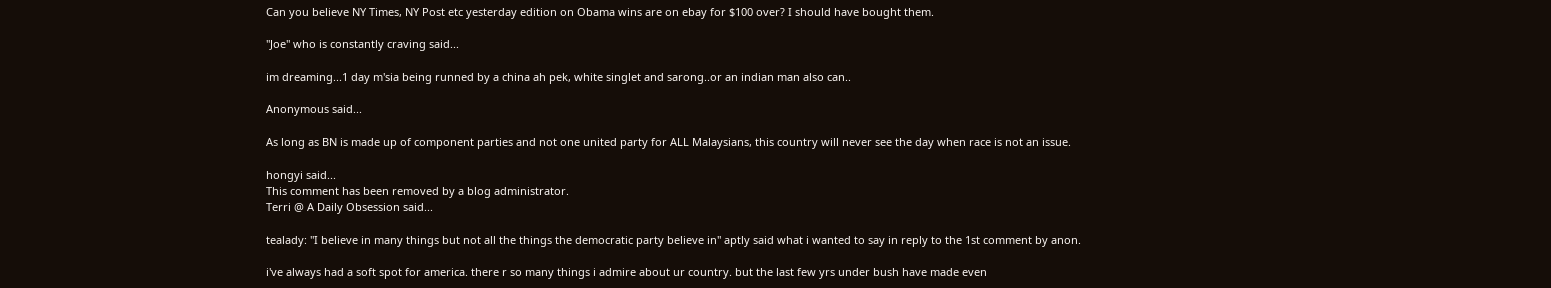Can you believe NY Times, NY Post etc yesterday edition on Obama wins are on ebay for $100 over? I should have bought them.

"Joe" who is constantly craving said...

im dreaming...1 day m'sia being runned by a china ah pek, white singlet and sarong..or an indian man also can..

Anonymous said...

As long as BN is made up of component parties and not one united party for ALL Malaysians, this country will never see the day when race is not an issue.

hongyi said...
This comment has been removed by a blog administrator.
Terri @ A Daily Obsession said...

tealady: "I believe in many things but not all the things the democratic party believe in" aptly said what i wanted to say in reply to the 1st comment by anon.

i've always had a soft spot for america. there r so many things i admire about ur country. but the last few yrs under bush have made even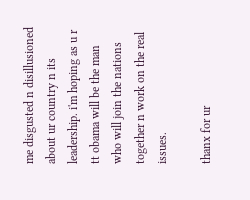me disgusted n disillusioned about ur country n its leadership. i'm hoping as u r tt obama will be the man who will join the nations together n work on the real issues.

thanx for ur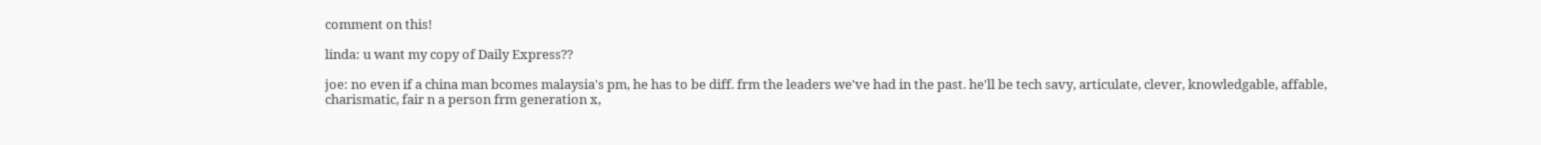comment on this!

linda: u want my copy of Daily Express??

joe: no even if a china man bcomes malaysia's pm, he has to be diff. frm the leaders we've had in the past. he'll be tech savy, articulate, clever, knowledgable, affable, charismatic, fair n a person frm generation x,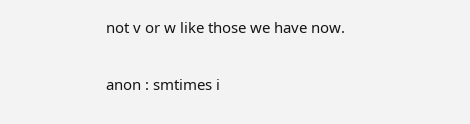not v or w like those we have now.

anon : smtimes i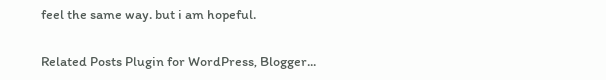feel the same way. but i am hopeful.

Related Posts Plugin for WordPress, Blogger...